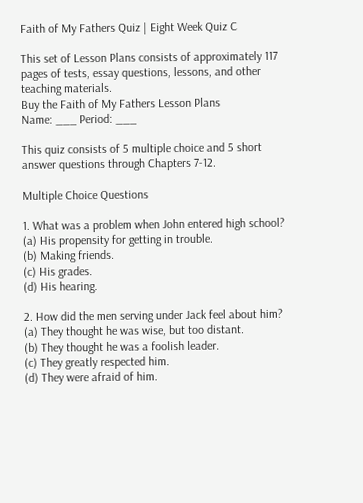Faith of My Fathers Quiz | Eight Week Quiz C

This set of Lesson Plans consists of approximately 117 pages of tests, essay questions, lessons, and other teaching materials.
Buy the Faith of My Fathers Lesson Plans
Name: ___ Period: ___

This quiz consists of 5 multiple choice and 5 short answer questions through Chapters 7-12.

Multiple Choice Questions

1. What was a problem when John entered high school?
(a) His propensity for getting in trouble.
(b) Making friends.
(c) His grades.
(d) His hearing.

2. How did the men serving under Jack feel about him?
(a) They thought he was wise, but too distant.
(b) They thought he was a foolish leader.
(c) They greatly respected him.
(d) They were afraid of him.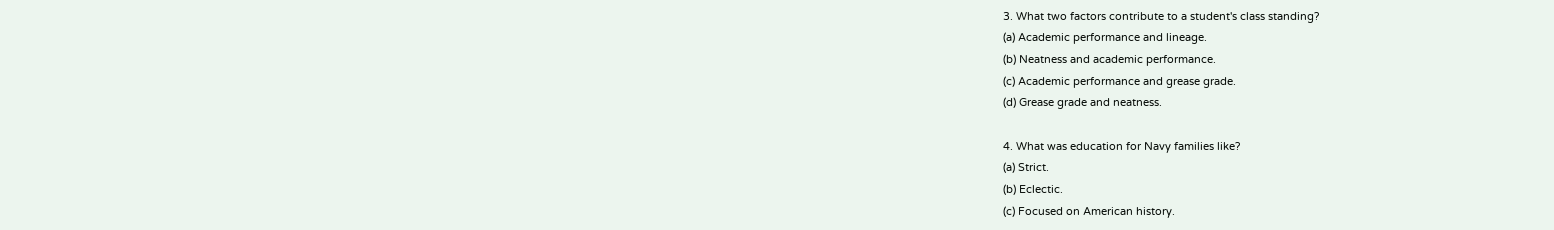3. What two factors contribute to a student's class standing?
(a) Academic performance and lineage.
(b) Neatness and academic performance.
(c) Academic performance and grease grade.
(d) Grease grade and neatness.

4. What was education for Navy families like?
(a) Strict.
(b) Eclectic.
(c) Focused on American history.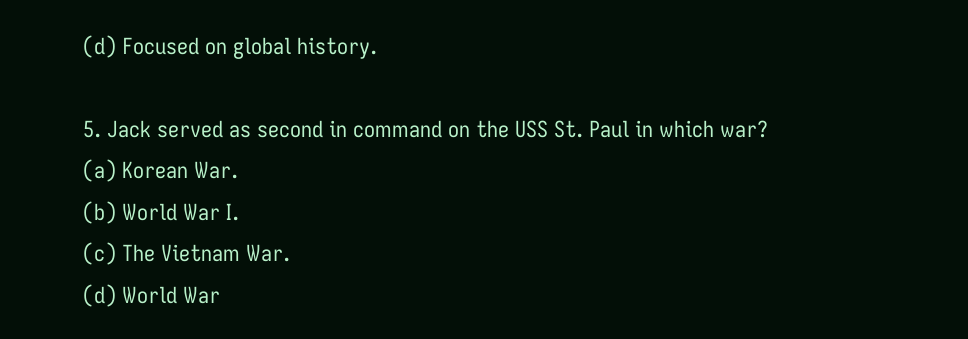(d) Focused on global history.

5. Jack served as second in command on the USS St. Paul in which war?
(a) Korean War.
(b) World War I.
(c) The Vietnam War.
(d) World War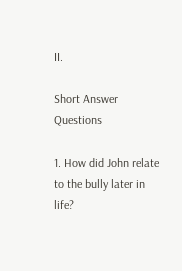II.

Short Answer Questions

1. How did John relate to the bully later in life?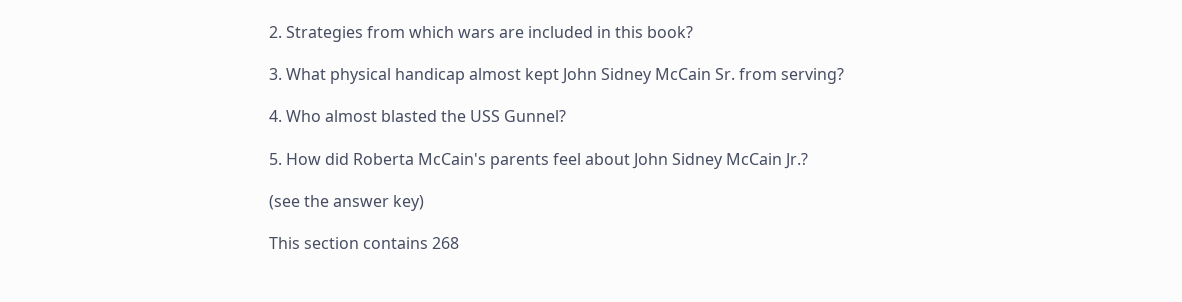2. Strategies from which wars are included in this book?

3. What physical handicap almost kept John Sidney McCain Sr. from serving?

4. Who almost blasted the USS Gunnel?

5. How did Roberta McCain's parents feel about John Sidney McCain Jr.?

(see the answer key)

This section contains 268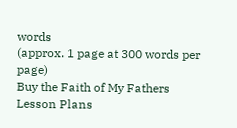words
(approx. 1 page at 300 words per page)
Buy the Faith of My Fathers Lesson Plans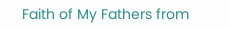Faith of My Fathers from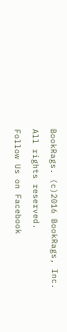BookRags. (c)2016 BookRags, Inc. All rights reserved.
Follow Us on Facebook